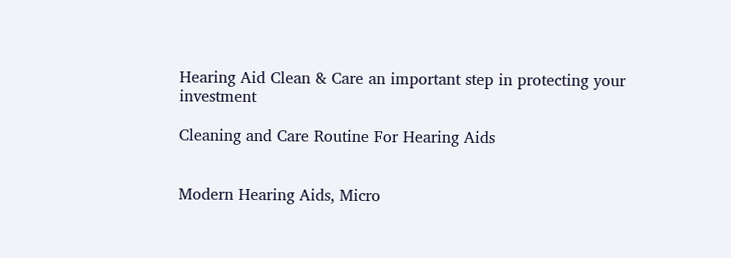Hearing Aid Clean & Care an important step in protecting your investment

Cleaning and Care Routine For Hearing Aids


Modern Hearing Aids, Micro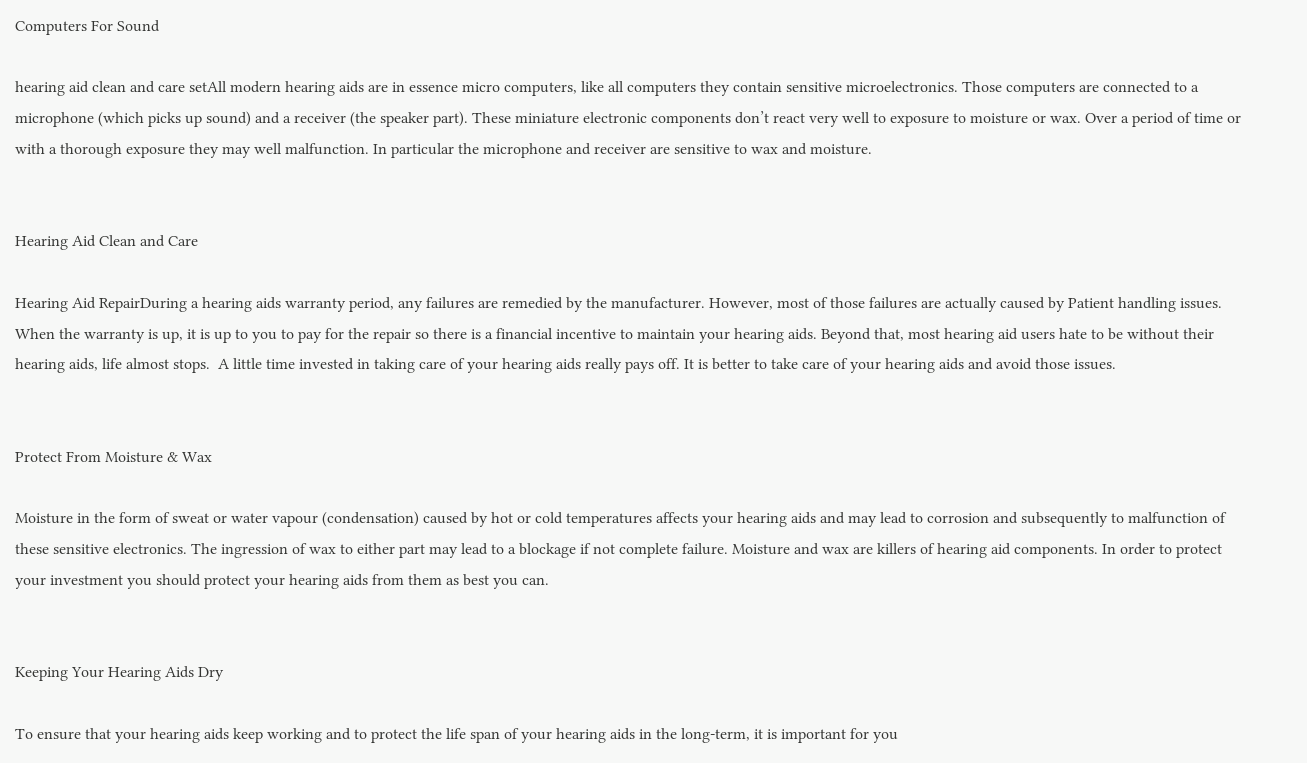Computers For Sound

hearing aid clean and care setAll modern hearing aids are in essence micro computers, like all computers they contain sensitive microelectronics. Those computers are connected to a microphone (which picks up sound) and a receiver (the speaker part). These miniature electronic components don’t react very well to exposure to moisture or wax. Over a period of time or with a thorough exposure they may well malfunction. In particular the microphone and receiver are sensitive to wax and moisture.


Hearing Aid Clean and Care

Hearing Aid RepairDuring a hearing aids warranty period, any failures are remedied by the manufacturer. However, most of those failures are actually caused by Patient handling issues. When the warranty is up, it is up to you to pay for the repair so there is a financial incentive to maintain your hearing aids. Beyond that, most hearing aid users hate to be without their hearing aids, life almost stops.  A little time invested in taking care of your hearing aids really pays off. It is better to take care of your hearing aids and avoid those issues.


Protect From Moisture & Wax

Moisture in the form of sweat or water vapour (condensation) caused by hot or cold temperatures affects your hearing aids and may lead to corrosion and subsequently to malfunction of these sensitive electronics. The ingression of wax to either part may lead to a blockage if not complete failure. Moisture and wax are killers of hearing aid components. In order to protect your investment you should protect your hearing aids from them as best you can.


Keeping Your Hearing Aids Dry

To ensure that your hearing aids keep working and to protect the life span of your hearing aids in the long-term, it is important for you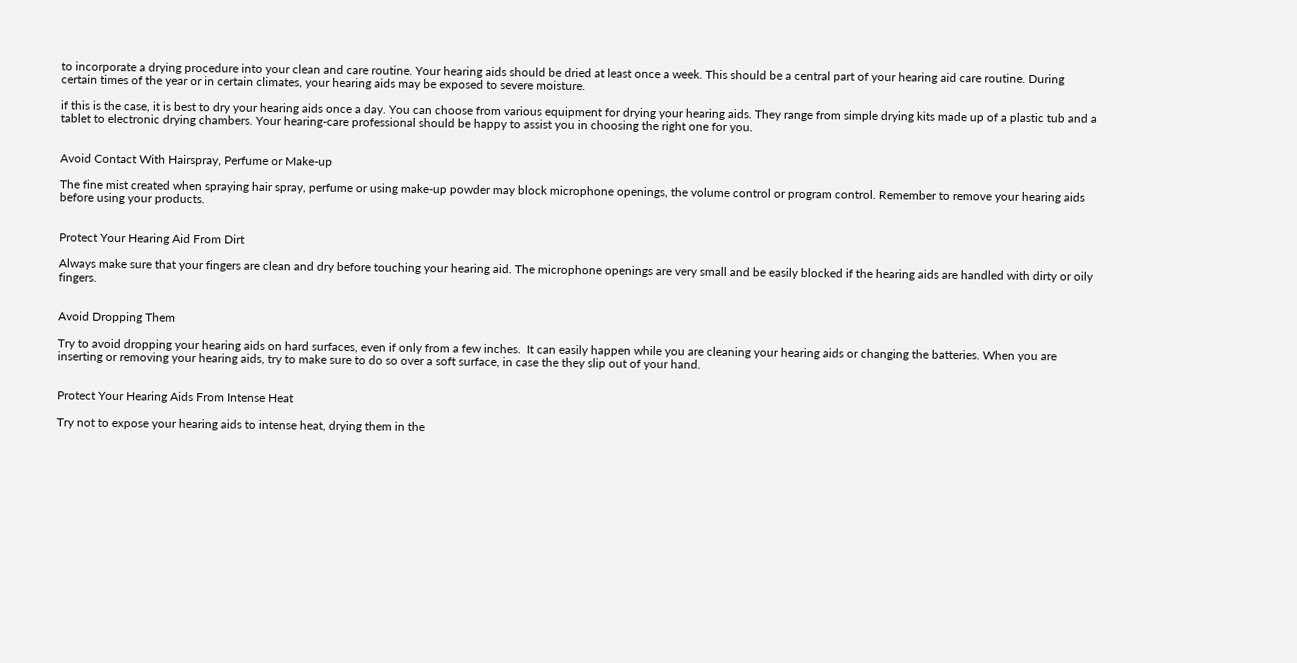to incorporate a drying procedure into your clean and care routine. Your hearing aids should be dried at least once a week. This should be a central part of your hearing aid care routine. During certain times of the year or in certain climates, your hearing aids may be exposed to severe moisture.

if this is the case, it is best to dry your hearing aids once a day. You can choose from various equipment for drying your hearing aids. They range from simple drying kits made up of a plastic tub and a tablet to electronic drying chambers. Your hearing-care professional should be happy to assist you in choosing the right one for you.


Avoid Contact With Hairspray, Perfume or Make-up

The fine mist created when spraying hair spray, perfume or using make-up powder may block microphone openings, the volume control or program control. Remember to remove your hearing aids before using your products.


Protect Your Hearing Aid From Dirt

Always make sure that your fingers are clean and dry before touching your hearing aid. The microphone openings are very small and be easily blocked if the hearing aids are handled with dirty or oily fingers.


Avoid Dropping Them

Try to avoid dropping your hearing aids on hard surfaces, even if only from a few inches.  It can easily happen while you are cleaning your hearing aids or changing the batteries. When you are inserting or removing your hearing aids, try to make sure to do so over a soft surface, in case the they slip out of your hand.


Protect Your Hearing Aids From Intense Heat

Try not to expose your hearing aids to intense heat, drying them in the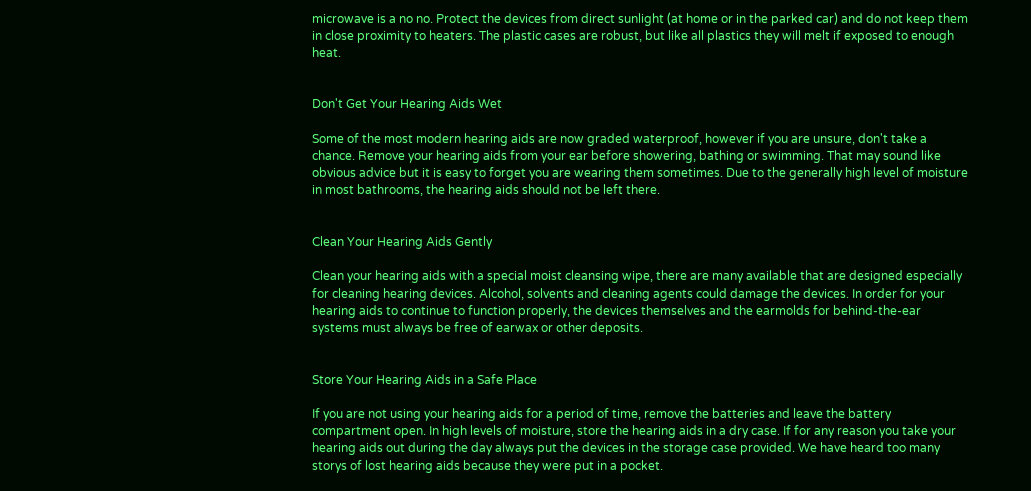microwave is a no no. Protect the devices from direct sunlight (at home or in the parked car) and do not keep them in close proximity to heaters. The plastic cases are robust, but like all plastics they will melt if exposed to enough heat.


Don't Get Your Hearing Aids Wet

Some of the most modern hearing aids are now graded waterproof, however if you are unsure, don't take a chance. Remove your hearing aids from your ear before showering, bathing or swimming. That may sound like obvious advice but it is easy to forget you are wearing them sometimes. Due to the generally high level of moisture in most bathrooms, the hearing aids should not be left there.


Clean Your Hearing Aids Gently

Clean your hearing aids with a special moist cleansing wipe, there are many available that are designed especially for cleaning hearing devices. Alcohol, solvents and cleaning agents could damage the devices. In order for your hearing aids to continue to function properly, the devices themselves and the earmolds for behind-the-ear systems must always be free of earwax or other deposits.


Store Your Hearing Aids in a Safe Place

If you are not using your hearing aids for a period of time, remove the batteries and leave the battery compartment open. In high levels of moisture, store the hearing aids in a dry case. If for any reason you take your hearing aids out during the day always put the devices in the storage case provided. We have heard too many storys of lost hearing aids because they were put in a pocket.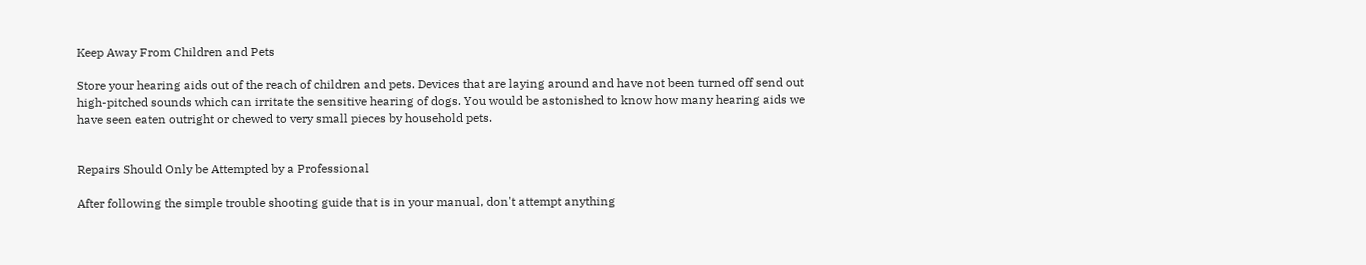Keep Away From Children and Pets

Store your hearing aids out of the reach of children and pets. Devices that are laying around and have not been turned off send out high-pitched sounds which can irritate the sensitive hearing of dogs. You would be astonished to know how many hearing aids we have seen eaten outright or chewed to very small pieces by household pets.


Repairs Should Only be Attempted by a Professional

After following the simple trouble shooting guide that is in your manual, don't attempt anything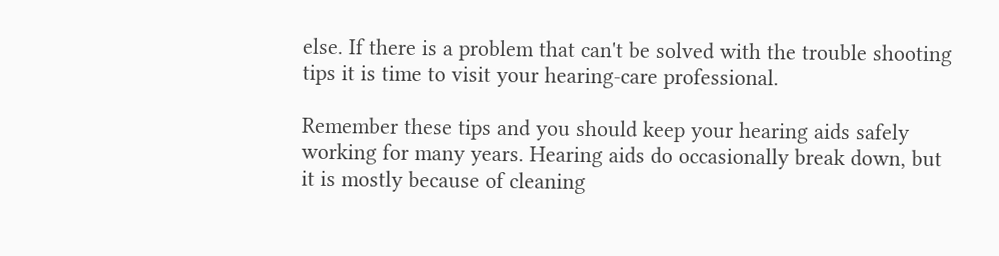else. If there is a problem that can't be solved with the trouble shooting tips it is time to visit your hearing-care professional.

Remember these tips and you should keep your hearing aids safely working for many years. Hearing aids do occasionally break down, but it is mostly because of cleaning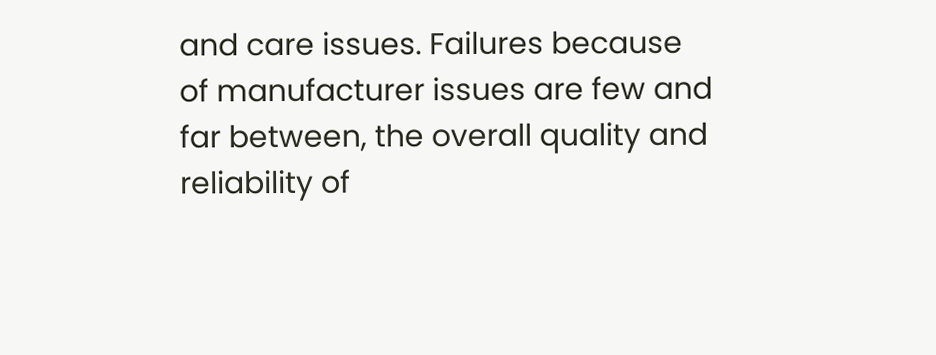and care issues. Failures because of manufacturer issues are few and far between, the overall quality and reliability of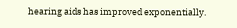hearing aids has improved exponentially.